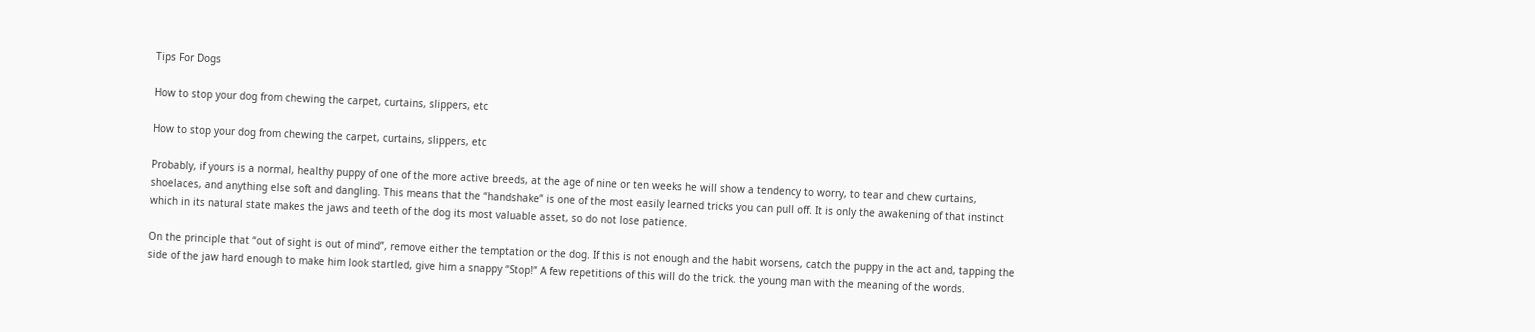Tips For Dogs

How to stop your dog from chewing the carpet, curtains, slippers, etc

How to stop your dog from chewing the carpet, curtains, slippers, etc

Probably, if yours is a normal, healthy puppy of one of the more active breeds, at the age of nine or ten weeks he will show a tendency to worry, to tear and chew curtains, shoelaces, and anything else soft and dangling. This means that the “handshake” is one of the most easily learned tricks you can pull off. It is only the awakening of that instinct which in its natural state makes the jaws and teeth of the dog its most valuable asset, so do not lose patience.

On the principle that “out of sight is out of mind”, remove either the temptation or the dog. If this is not enough and the habit worsens, catch the puppy in the act and, tapping the side of the jaw hard enough to make him look startled, give him a snappy “Stop!” A few repetitions of this will do the trick. the young man with the meaning of the words.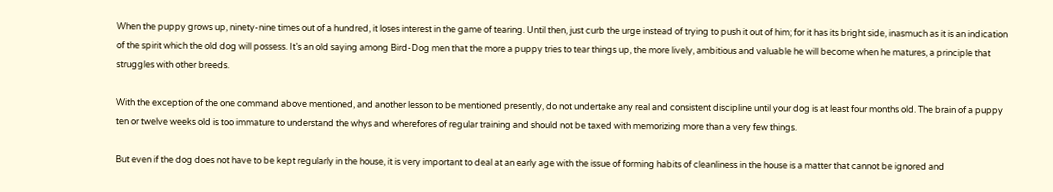When the puppy grows up, ninety-nine times out of a hundred, it loses interest in the game of tearing. Until then, just curb the urge instead of trying to push it out of him; for it has its bright side, inasmuch as it is an indication of the spirit which the old dog will possess. It’s an old saying among Bird-Dog men that the more a puppy tries to tear things up, the more lively, ambitious and valuable he will become when he matures, a principle that struggles with other breeds.

With the exception of the one command above mentioned, and another lesson to be mentioned presently, do not undertake any real and consistent discipline until your dog is at least four months old. The brain of a puppy ten or twelve weeks old is too immature to understand the whys and wherefores of regular training and should not be taxed with memorizing more than a very few things.

But even if the dog does not have to be kept regularly in the house, it is very important to deal at an early age with the issue of forming habits of cleanliness in the house is a matter that cannot be ignored and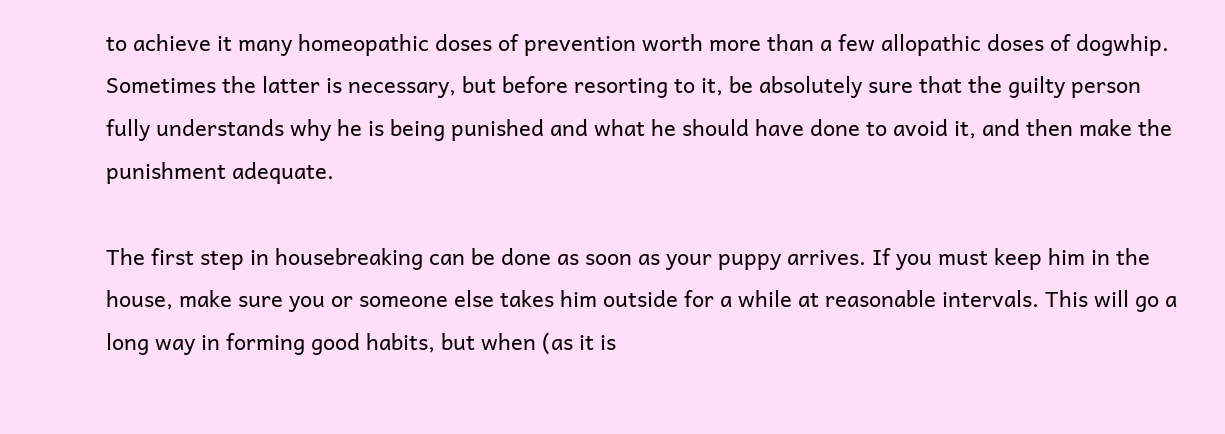to achieve it many homeopathic doses of prevention worth more than a few allopathic doses of dogwhip. Sometimes the latter is necessary, but before resorting to it, be absolutely sure that the guilty person fully understands why he is being punished and what he should have done to avoid it, and then make the punishment adequate.

The first step in housebreaking can be done as soon as your puppy arrives. If you must keep him in the house, make sure you or someone else takes him outside for a while at reasonable intervals. This will go a long way in forming good habits, but when (as it is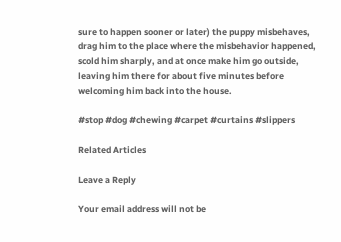sure to happen sooner or later) the puppy misbehaves, drag him to the place where the misbehavior happened, scold him sharply, and at once make him go outside, leaving him there for about five minutes before welcoming him back into the house.

#stop #dog #chewing #carpet #curtains #slippers

Related Articles

Leave a Reply

Your email address will not be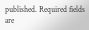published. Required fields are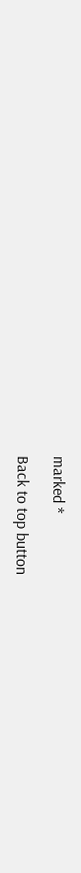marked *

Back to top button